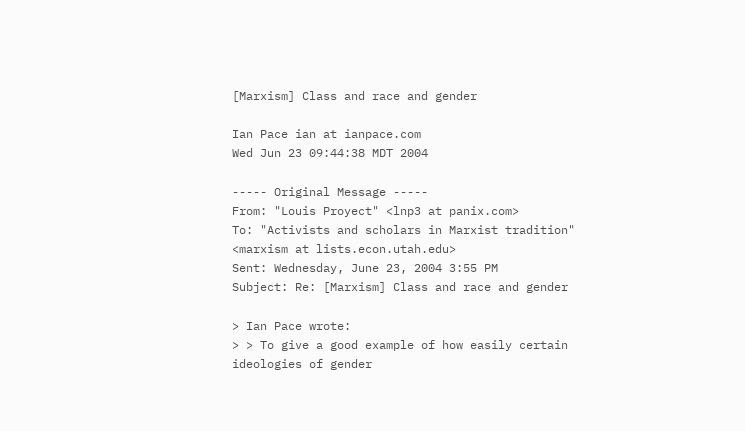[Marxism] Class and race and gender

Ian Pace ian at ianpace.com
Wed Jun 23 09:44:38 MDT 2004

----- Original Message -----
From: "Louis Proyect" <lnp3 at panix.com>
To: "Activists and scholars in Marxist tradition"
<marxism at lists.econ.utah.edu>
Sent: Wednesday, June 23, 2004 3:55 PM
Subject: Re: [Marxism] Class and race and gender

> Ian Pace wrote:
> > To give a good example of how easily certain ideologies of gender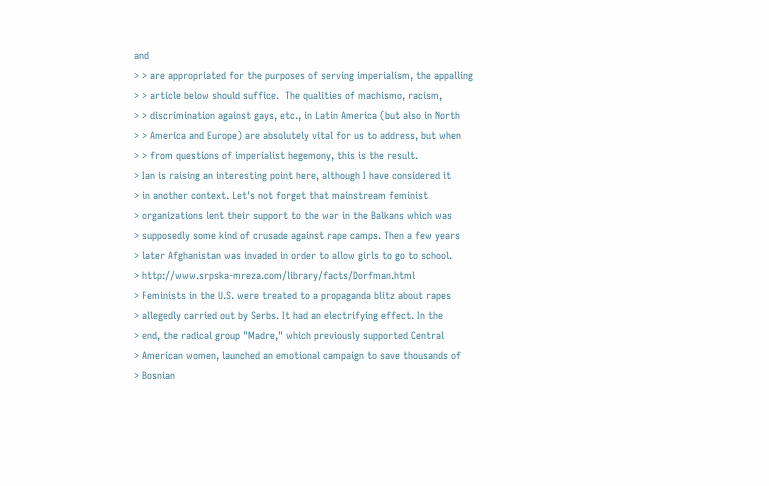and
> > are appropriated for the purposes of serving imperialism, the appalling
> > article below should suffice.  The qualities of machismo, racism,
> > discrimination against gays, etc., in Latin America (but also in North
> > America and Europe) are absolutely vital for us to address, but when
> > from questions of imperialist hegemony, this is the result.
> Ian is raising an interesting point here, although I have considered it
> in another context. Let's not forget that mainstream feminist
> organizations lent their support to the war in the Balkans which was
> supposedly some kind of crusade against rape camps. Then a few years
> later Afghanistan was invaded in order to allow girls to go to school.
> http://www.srpska-mreza.com/library/facts/Dorfman.html
> Feminists in the U.S. were treated to a propaganda blitz about rapes
> allegedly carried out by Serbs. It had an electrifying effect. In the
> end, the radical group "Madre," which previously supported Central
> American women, launched an emotional campaign to save thousands of
> Bosnian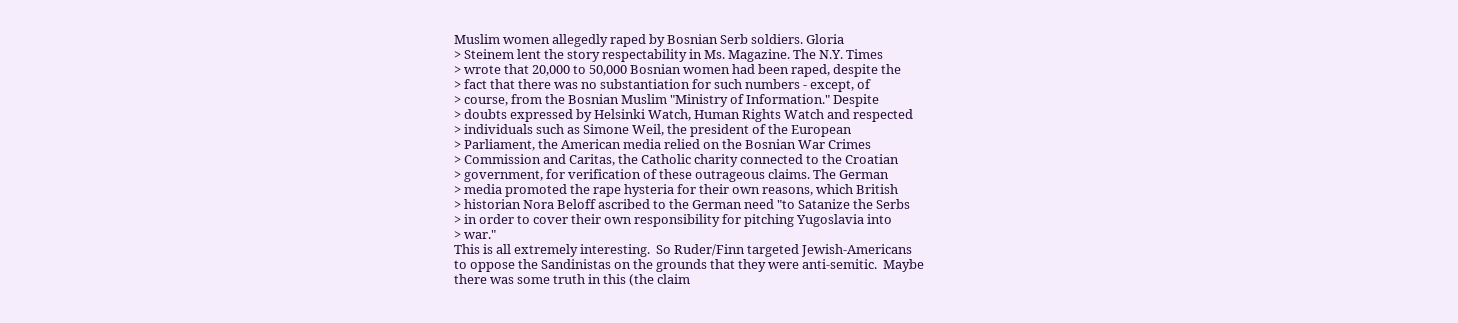Muslim women allegedly raped by Bosnian Serb soldiers. Gloria
> Steinem lent the story respectability in Ms. Magazine. The N.Y. Times
> wrote that 20,000 to 50,000 Bosnian women had been raped, despite the
> fact that there was no substantiation for such numbers - except, of
> course, from the Bosnian Muslim "Ministry of Information." Despite
> doubts expressed by Helsinki Watch, Human Rights Watch and respected
> individuals such as Simone Weil, the president of the European
> Parliament, the American media relied on the Bosnian War Crimes
> Commission and Caritas, the Catholic charity connected to the Croatian
> government, for verification of these outrageous claims. The German
> media promoted the rape hysteria for their own reasons, which British
> historian Nora Beloff ascribed to the German need "to Satanize the Serbs
> in order to cover their own responsibility for pitching Yugoslavia into
> war."
This is all extremely interesting.  So Ruder/Finn targeted Jewish-Americans
to oppose the Sandinistas on the grounds that they were anti-semitic.  Maybe
there was some truth in this (the claim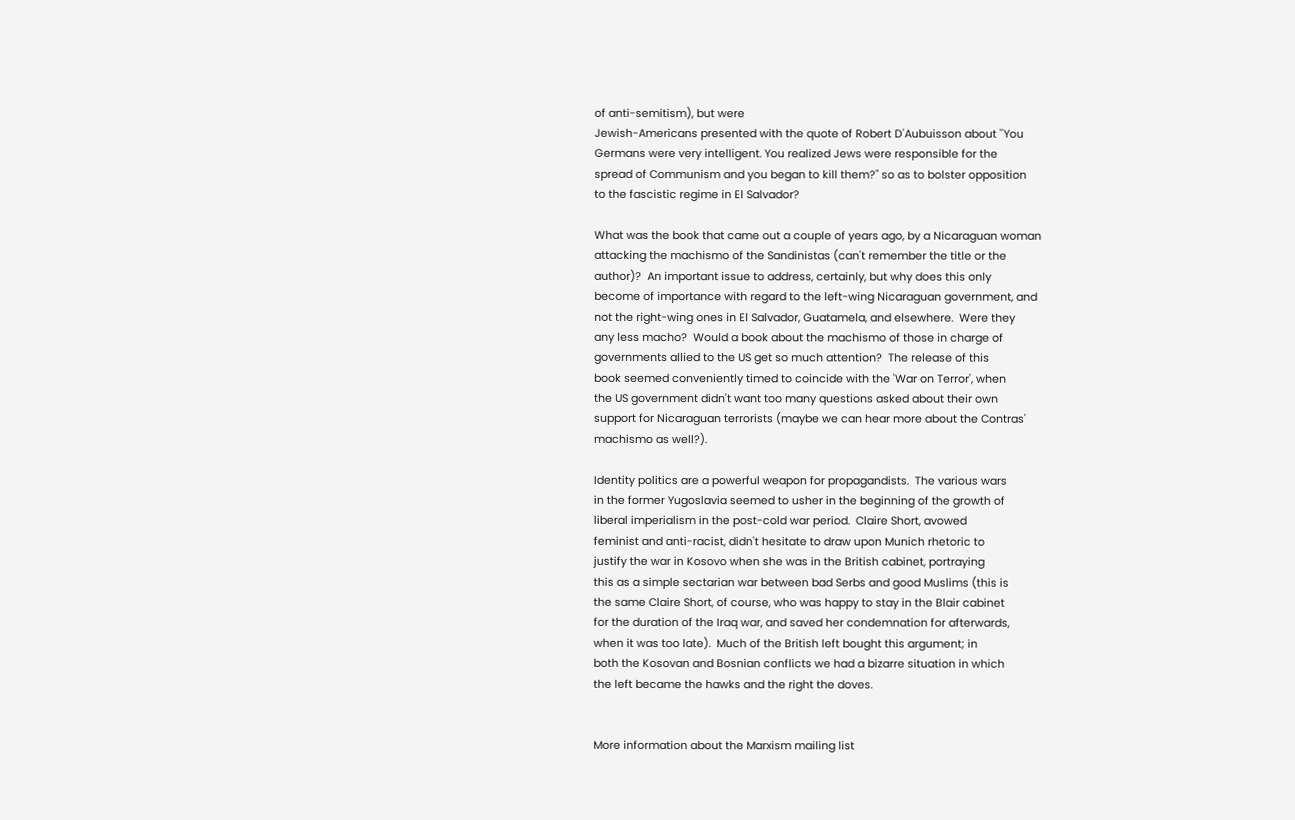of anti-semitism), but were
Jewish-Americans presented with the quote of Robert D'Aubuisson about ''You
Germans were very intelligent. You realized Jews were responsible for the
spread of Communism and you began to kill them?" so as to bolster opposition
to the fascistic regime in El Salvador?

What was the book that came out a couple of years ago, by a Nicaraguan woman
attacking the machismo of the Sandinistas (can't remember the title or the
author)?  An important issue to address, certainly, but why does this only
become of importance with regard to the left-wing Nicaraguan government, and
not the right-wing ones in El Salvador, Guatamela, and elsewhere.  Were they
any less macho?  Would a book about the machismo of those in charge of
governments allied to the US get so much attention?  The release of this
book seemed conveniently timed to coincide with the 'War on Terror', when
the US government didn't want too many questions asked about their own
support for Nicaraguan terrorists (maybe we can hear more about the Contras'
machismo as well?).

Identity politics are a powerful weapon for propagandists.  The various wars
in the former Yugoslavia seemed to usher in the beginning of the growth of
liberal imperialism in the post-cold war period.  Claire Short, avowed
feminist and anti-racist, didn't hesitate to draw upon Munich rhetoric to
justify the war in Kosovo when she was in the British cabinet, portraying
this as a simple sectarian war between bad Serbs and good Muslims (this is
the same Claire Short, of course, who was happy to stay in the Blair cabinet
for the duration of the Iraq war, and saved her condemnation for afterwards,
when it was too late).  Much of the British left bought this argument; in
both the Kosovan and Bosnian conflicts we had a bizarre situation in which
the left became the hawks and the right the doves.


More information about the Marxism mailing list